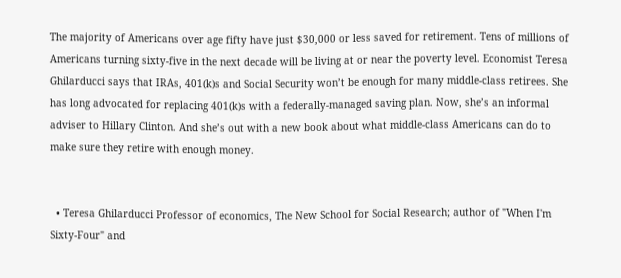The majority of Americans over age fifty have just $30,000 or less saved for retirement. Tens of millions of Americans turning sixty-five in the next decade will be living at or near the poverty level. Economist Teresa Ghilarducci says that IRAs, 401(k)s and Social Security won’t be enough for many middle-class retirees. She has long advocated for replacing 401(k)s with a federally-managed saving plan. Now, she’s an informal adviser to Hillary Clinton. And she’s out with a new book about what middle-class Americans can do to make sure they retire with enough money.


  • Teresa Ghilarducci Professor of economics, The New School for Social Research; author of "When I'm Sixty-Four" and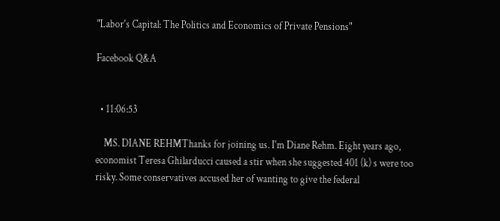"Labor's Capital: The Politics and Economics of Private Pensions"

Facebook Q&A


  • 11:06:53

    MS. DIANE REHMThanks for joining us. I'm Diane Rehm. Eight years ago, economist Teresa Ghilarducci caused a stir when she suggested 401 (k) s were too risky. Some conservatives accused her of wanting to give the federal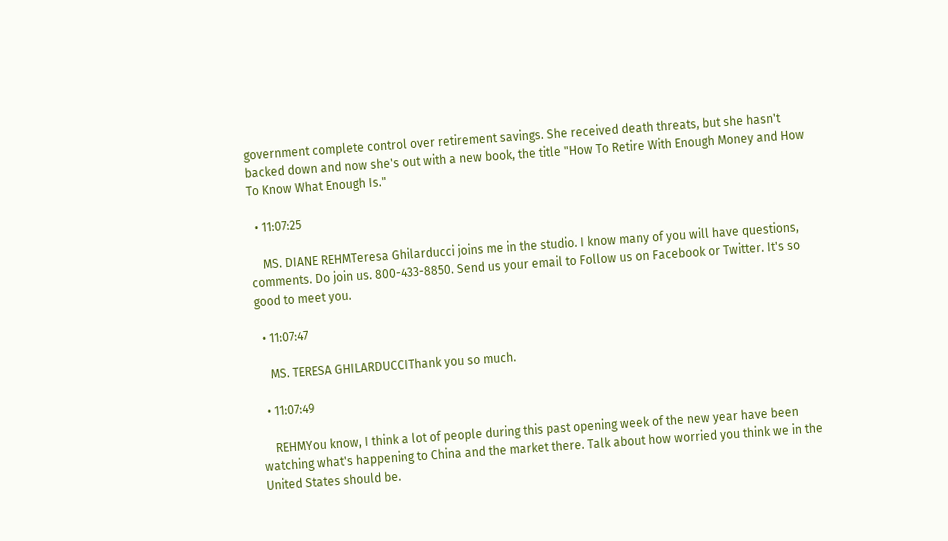government complete control over retirement savings. She received death threats, but she hasn't backed down and now she's out with a new book, the title "How To Retire With Enough Money and How To Know What Enough Is."

  • 11:07:25

    MS. DIANE REHMTeresa Ghilarducci joins me in the studio. I know many of you will have questions, comments. Do join us. 800-433-8850. Send us your email to Follow us on Facebook or Twitter. It's so good to meet you.

  • 11:07:47

    MS. TERESA GHILARDUCCIThank you so much.

  • 11:07:49

    REHMYou know, I think a lot of people during this past opening week of the new year have been watching what's happening to China and the market there. Talk about how worried you think we in the United States should be.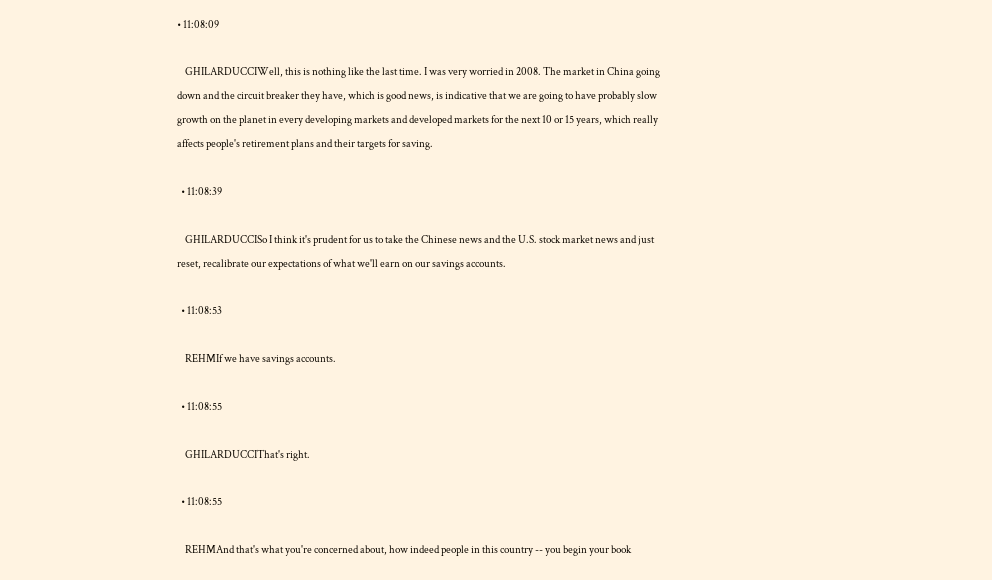• 11:08:09

    GHILARDUCCIWell, this is nothing like the last time. I was very worried in 2008. The market in China going down and the circuit breaker they have, which is good news, is indicative that we are going to have probably slow growth on the planet in every developing markets and developed markets for the next 10 or 15 years, which really affects people's retirement plans and their targets for saving.

  • 11:08:39

    GHILARDUCCISo I think it's prudent for us to take the Chinese news and the U.S. stock market news and just reset, recalibrate our expectations of what we'll earn on our savings accounts.

  • 11:08:53

    REHMIf we have savings accounts.

  • 11:08:55

    GHILARDUCCIThat's right.

  • 11:08:55

    REHMAnd that's what you're concerned about, how indeed people in this country -- you begin your book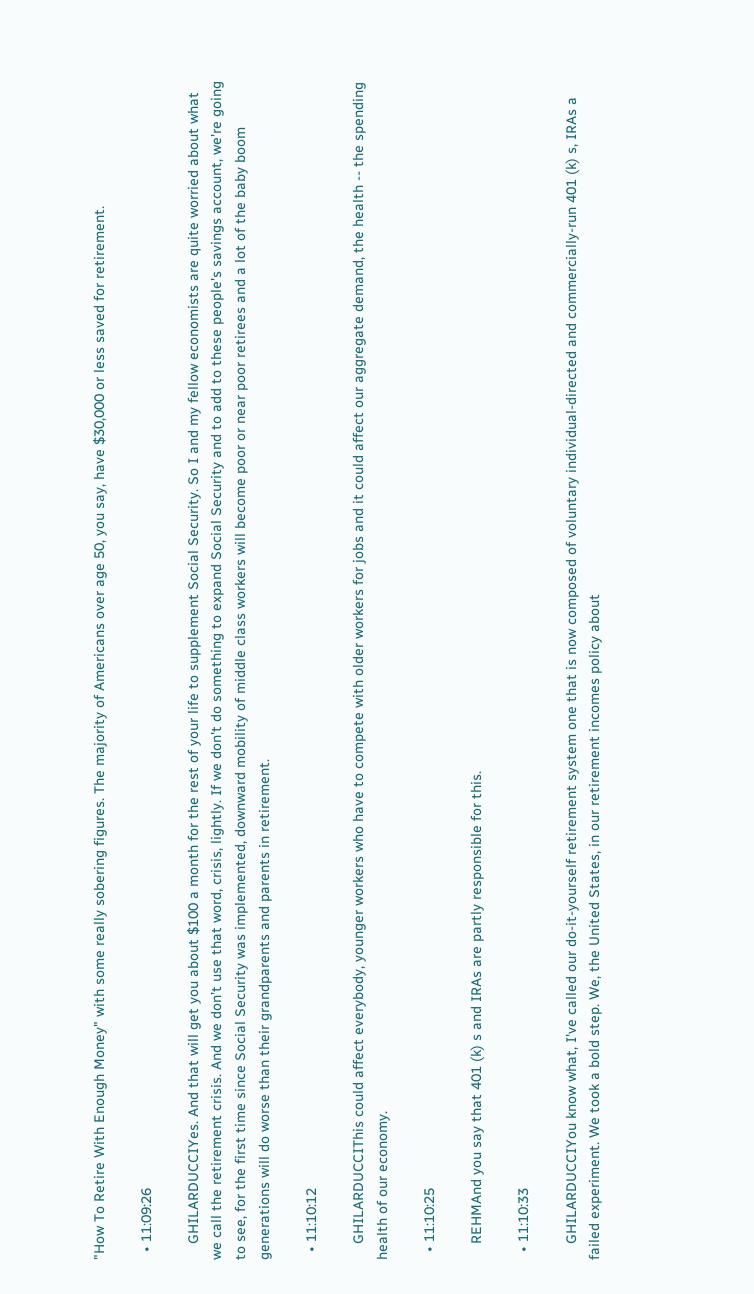"How To Retire With Enough Money" with some really sobering figures. The majority of Americans over age 50, you say, have $30,000 or less saved for retirement.

  • 11:09:26

    GHILARDUCCIYes. And that will get you about $100 a month for the rest of your life to supplement Social Security. So I and my fellow economists are quite worried about what we call the retirement crisis. And we don’t use that word, crisis, lightly. If we don't do something to expand Social Security and to add to these people's savings account, we're going to see, for the first time since Social Security was implemented, downward mobility of middle class workers will become poor or near poor retirees and a lot of the baby boom generations will do worse than their grandparents and parents in retirement.

  • 11:10:12

    GHILARDUCCIThis could affect everybody, younger workers who have to compete with older workers for jobs and it could affect our aggregate demand, the health -- the spending health of our economy.

  • 11:10:25

    REHMAnd you say that 401 (k) s and IRAs are partly responsible for this.

  • 11:10:33

    GHILARDUCCIYou know what, I've called our do-it-yourself retirement system one that is now composed of voluntary individual-directed and commercially-run 401 (k) s, IRAs a failed experiment. We took a bold step. We, the United States, in our retirement incomes policy about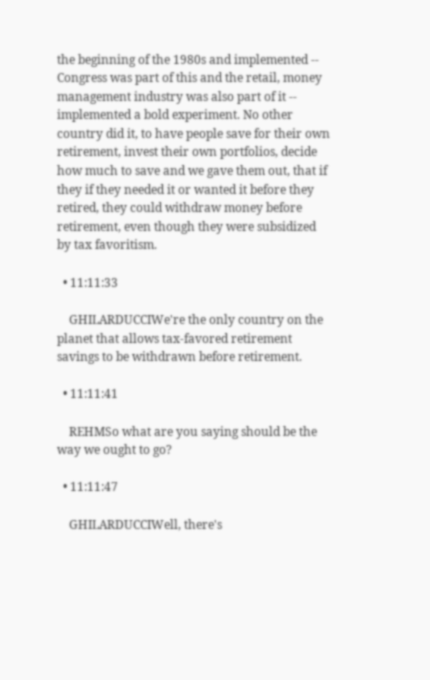the beginning of the 1980s and implemented -- Congress was part of this and the retail, money management industry was also part of it -- implemented a bold experiment. No other country did it, to have people save for their own retirement, invest their own portfolios, decide how much to save and we gave them out, that if they if they needed it or wanted it before they retired, they could withdraw money before retirement, even though they were subsidized by tax favoritism.

  • 11:11:33

    GHILARDUCCIWe're the only country on the planet that allows tax-favored retirement savings to be withdrawn before retirement.

  • 11:11:41

    REHMSo what are you saying should be the way we ought to go?

  • 11:11:47

    GHILARDUCCIWell, there's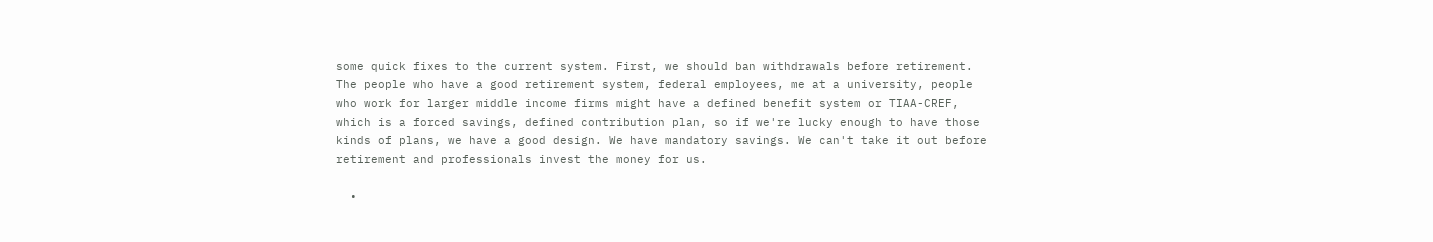some quick fixes to the current system. First, we should ban withdrawals before retirement. The people who have a good retirement system, federal employees, me at a university, people who work for larger middle income firms might have a defined benefit system or TIAA-CREF, which is a forced savings, defined contribution plan, so if we're lucky enough to have those kinds of plans, we have a good design. We have mandatory savings. We can't take it out before retirement and professionals invest the money for us.

  •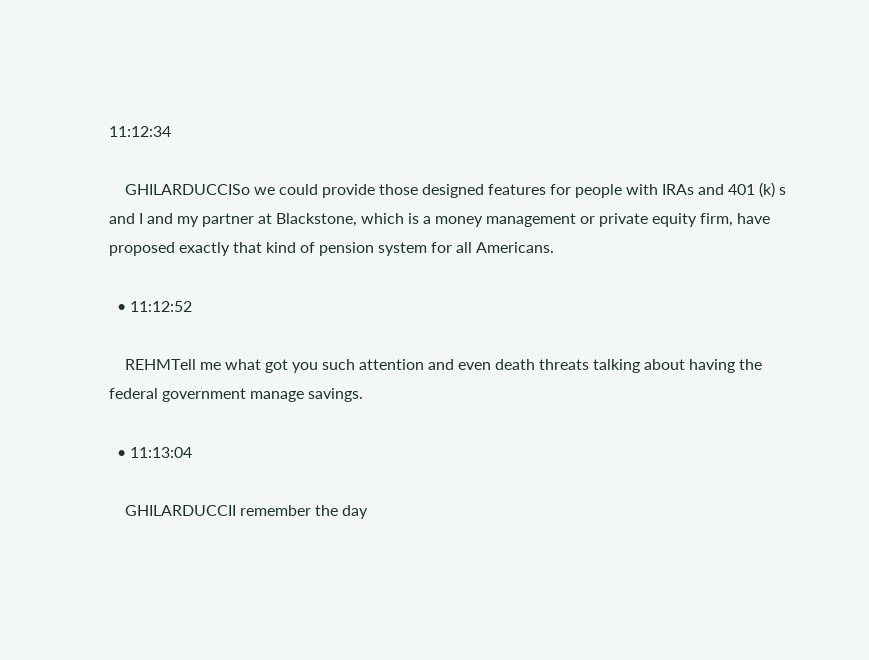11:12:34

    GHILARDUCCISo we could provide those designed features for people with IRAs and 401 (k) s and I and my partner at Blackstone, which is a money management or private equity firm, have proposed exactly that kind of pension system for all Americans.

  • 11:12:52

    REHMTell me what got you such attention and even death threats talking about having the federal government manage savings.

  • 11:13:04

    GHILARDUCCII remember the day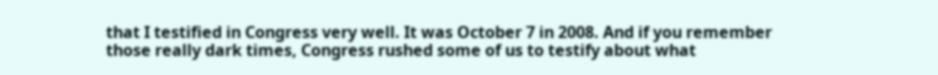that I testified in Congress very well. It was October 7 in 2008. And if you remember those really dark times, Congress rushed some of us to testify about what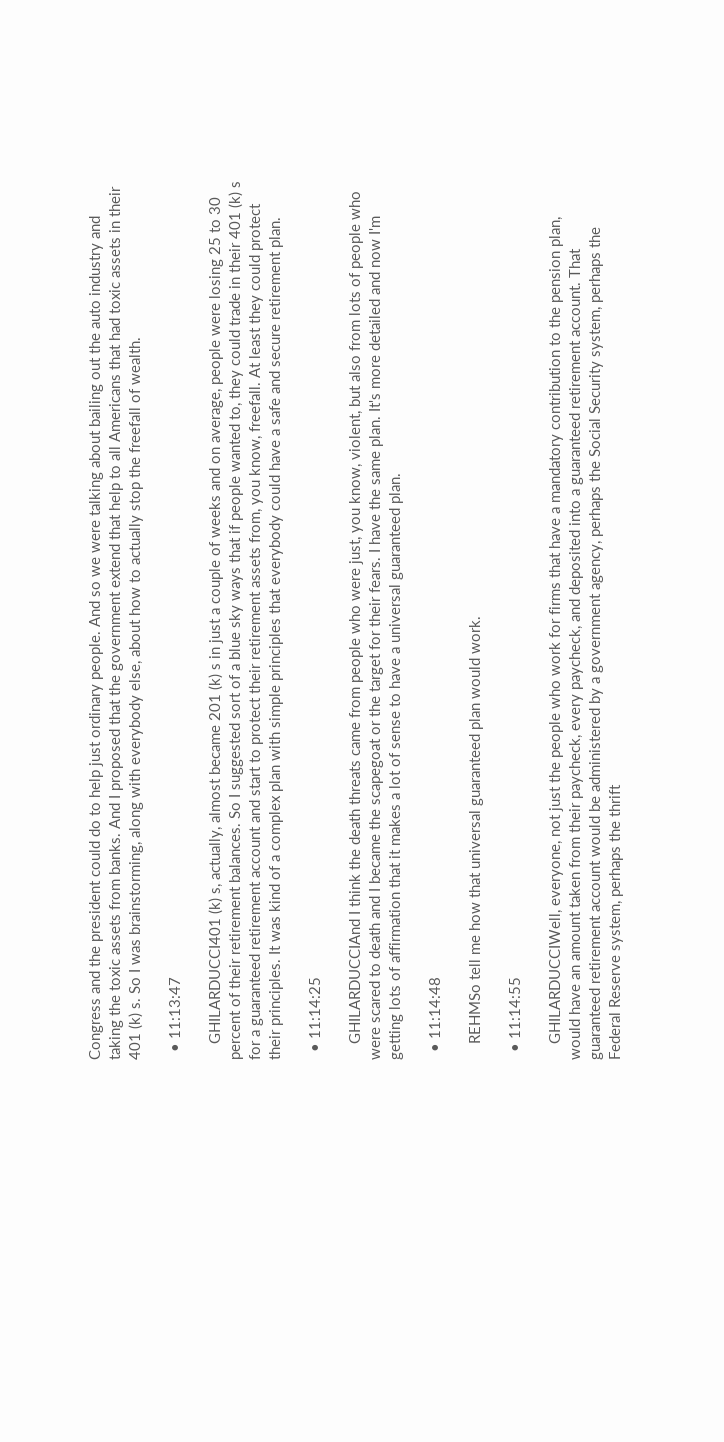Congress and the president could do to help just ordinary people. And so we were talking about bailing out the auto industry and taking the toxic assets from banks. And I proposed that the government extend that help to all Americans that had toxic assets in their 401 (k) s. So I was brainstorming, along with everybody else, about how to actually stop the freefall of wealth.

  • 11:13:47

    GHILARDUCCI401 (k) s, actually, almost became 201 (k) s in just a couple of weeks and on average, people were losing 25 to 30 percent of their retirement balances. So I suggested sort of a blue sky ways that if people wanted to, they could trade in their 401 (k) s for a guaranteed retirement account and start to protect their retirement assets from, you know, freefall. At least they could protect their principles. It was kind of a complex plan with simple principles that everybody could have a safe and secure retirement plan.

  • 11:14:25

    GHILARDUCCIAnd I think the death threats came from people who were just, you know, violent, but also from lots of people who were scared to death and I became the scapegoat or the target for their fears. I have the same plan. It's more detailed and now I'm getting lots of affirmation that it makes a lot of sense to have a universal guaranteed plan.

  • 11:14:48

    REHMSo tell me how that universal guaranteed plan would work.

  • 11:14:55

    GHILARDUCCIWell, everyone, not just the people who work for firms that have a mandatory contribution to the pension plan, would have an amount taken from their paycheck, every paycheck, and deposited into a guaranteed retirement account. That guaranteed retirement account would be administered by a government agency, perhaps the Social Security system, perhaps the Federal Reserve system, perhaps the thrift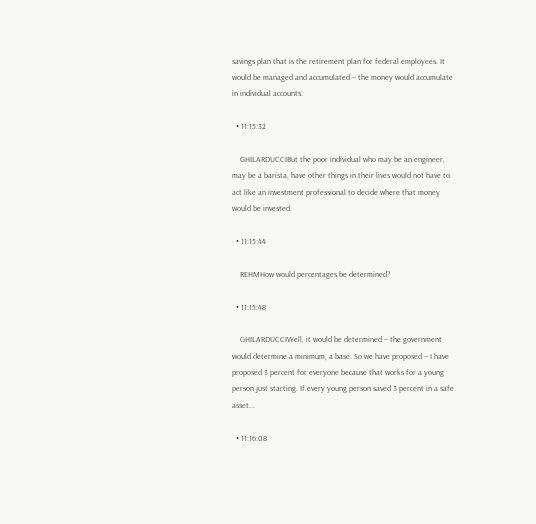savings plan that is the retirement plan for federal employees. It would be managed and accumulated -- the money would accumulate in individual accounts.

  • 11:15:32

    GHILARDUCCIBut the poor individual who may be an engineer, may be a barista, have other things in their lives would not have to act like an investment professional to decide where that money would be invested.

  • 11:15:44

    REHMHow would percentages be determined?

  • 11:15:48

    GHILARDUCCIWell, it would be determined -- the government would determine a minimum, a base. So we have proposed -- I have proposed 3 percent for everyone because that works for a young person just starting. If every young person saved 3 percent in a safe asset...

  • 11:16:08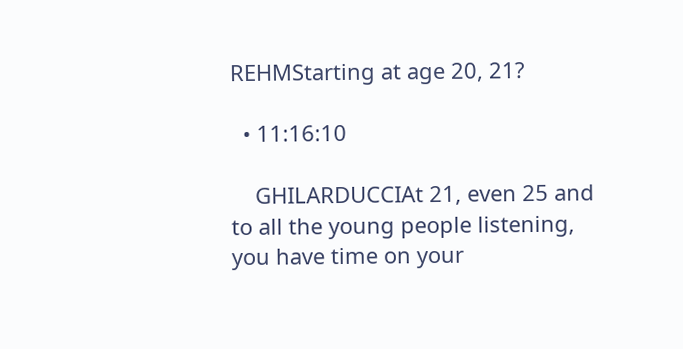REHMStarting at age 20, 21?

  • 11:16:10

    GHILARDUCCIAt 21, even 25 and to all the young people listening, you have time on your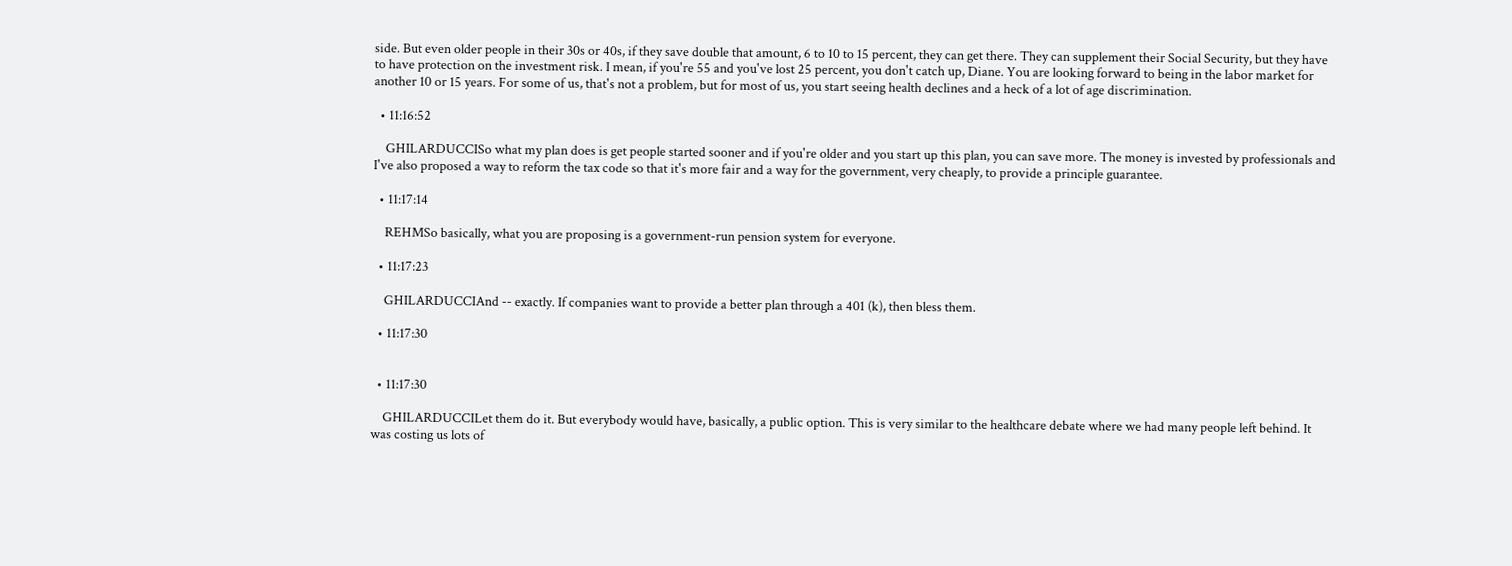side. But even older people in their 30s or 40s, if they save double that amount, 6 to 10 to 15 percent, they can get there. They can supplement their Social Security, but they have to have protection on the investment risk. I mean, if you're 55 and you've lost 25 percent, you don't catch up, Diane. You are looking forward to being in the labor market for another 10 or 15 years. For some of us, that's not a problem, but for most of us, you start seeing health declines and a heck of a lot of age discrimination.

  • 11:16:52

    GHILARDUCCISo what my plan does is get people started sooner and if you're older and you start up this plan, you can save more. The money is invested by professionals and I've also proposed a way to reform the tax code so that it's more fair and a way for the government, very cheaply, to provide a principle guarantee.

  • 11:17:14

    REHMSo basically, what you are proposing is a government-run pension system for everyone.

  • 11:17:23

    GHILARDUCCIAnd -- exactly. If companies want to provide a better plan through a 401 (k), then bless them.

  • 11:17:30


  • 11:17:30

    GHILARDUCCILet them do it. But everybody would have, basically, a public option. This is very similar to the healthcare debate where we had many people left behind. It was costing us lots of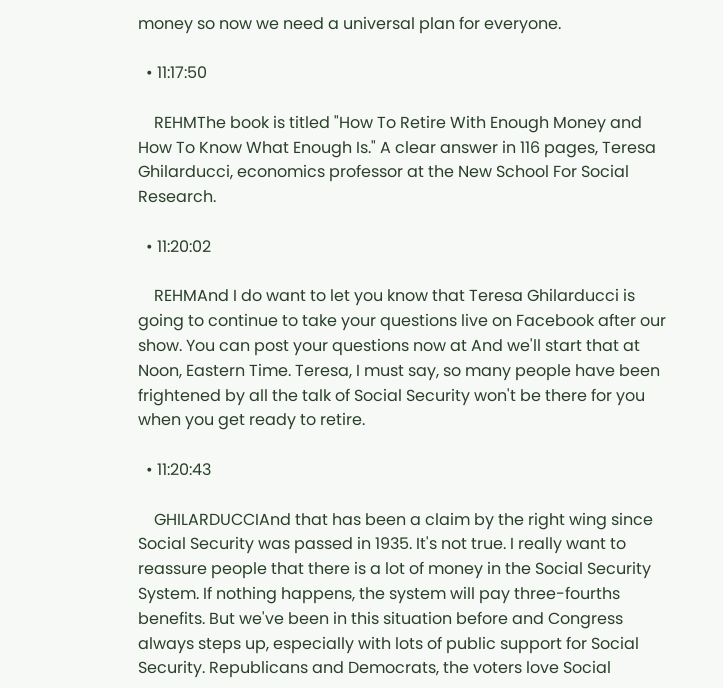money so now we need a universal plan for everyone.

  • 11:17:50

    REHMThe book is titled "How To Retire With Enough Money and How To Know What Enough Is." A clear answer in 116 pages, Teresa Ghilarducci, economics professor at the New School For Social Research.

  • 11:20:02

    REHMAnd I do want to let you know that Teresa Ghilarducci is going to continue to take your questions live on Facebook after our show. You can post your questions now at And we'll start that at Noon, Eastern Time. Teresa, I must say, so many people have been frightened by all the talk of Social Security won't be there for you when you get ready to retire.

  • 11:20:43

    GHILARDUCCIAnd that has been a claim by the right wing since Social Security was passed in 1935. It's not true. I really want to reassure people that there is a lot of money in the Social Security System. If nothing happens, the system will pay three-fourths benefits. But we've been in this situation before and Congress always steps up, especially with lots of public support for Social Security. Republicans and Democrats, the voters love Social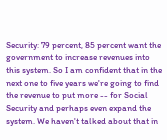Security: 79 percent, 85 percent want the government to increase revenues into this system. So I am confident that in the next one to five years we're going to find the revenue to put more -- for Social Security and perhaps even expand the system. We haven't talked about that in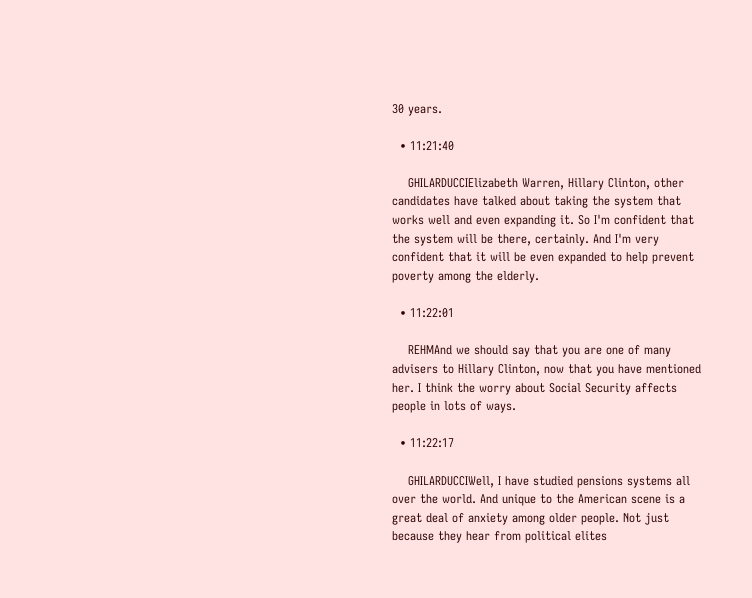30 years.

  • 11:21:40

    GHILARDUCCIElizabeth Warren, Hillary Clinton, other candidates have talked about taking the system that works well and even expanding it. So I'm confident that the system will be there, certainly. And I'm very confident that it will be even expanded to help prevent poverty among the elderly.

  • 11:22:01

    REHMAnd we should say that you are one of many advisers to Hillary Clinton, now that you have mentioned her. I think the worry about Social Security affects people in lots of ways.

  • 11:22:17

    GHILARDUCCIWell, I have studied pensions systems all over the world. And unique to the American scene is a great deal of anxiety among older people. Not just because they hear from political elites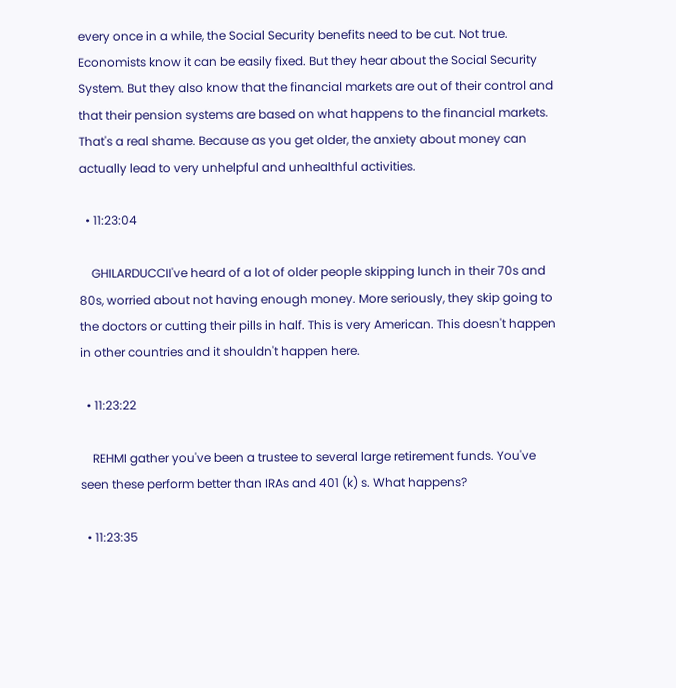every once in a while, the Social Security benefits need to be cut. Not true. Economists know it can be easily fixed. But they hear about the Social Security System. But they also know that the financial markets are out of their control and that their pension systems are based on what happens to the financial markets. That's a real shame. Because as you get older, the anxiety about money can actually lead to very unhelpful and unhealthful activities.

  • 11:23:04

    GHILARDUCCII've heard of a lot of older people skipping lunch in their 70s and 80s, worried about not having enough money. More seriously, they skip going to the doctors or cutting their pills in half. This is very American. This doesn't happen in other countries and it shouldn't happen here.

  • 11:23:22

    REHMI gather you've been a trustee to several large retirement funds. You've seen these perform better than IRAs and 401 (k) s. What happens?

  • 11:23:35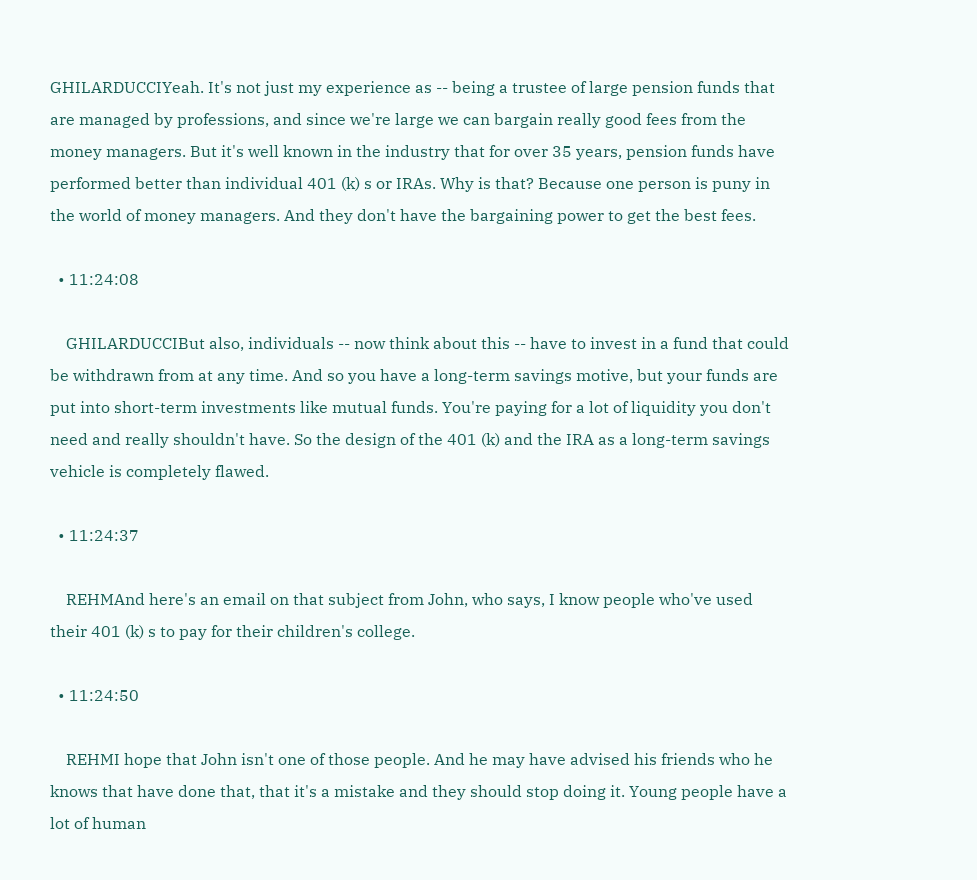GHILARDUCCIYeah. It's not just my experience as -- being a trustee of large pension funds that are managed by professions, and since we're large we can bargain really good fees from the money managers. But it's well known in the industry that for over 35 years, pension funds have performed better than individual 401 (k) s or IRAs. Why is that? Because one person is puny in the world of money managers. And they don't have the bargaining power to get the best fees.

  • 11:24:08

    GHILARDUCCIBut also, individuals -- now think about this -- have to invest in a fund that could be withdrawn from at any time. And so you have a long-term savings motive, but your funds are put into short-term investments like mutual funds. You're paying for a lot of liquidity you don't need and really shouldn't have. So the design of the 401 (k) and the IRA as a long-term savings vehicle is completely flawed.

  • 11:24:37

    REHMAnd here's an email on that subject from John, who says, I know people who've used their 401 (k) s to pay for their children's college.

  • 11:24:50

    REHMI hope that John isn't one of those people. And he may have advised his friends who he knows that have done that, that it's a mistake and they should stop doing it. Young people have a lot of human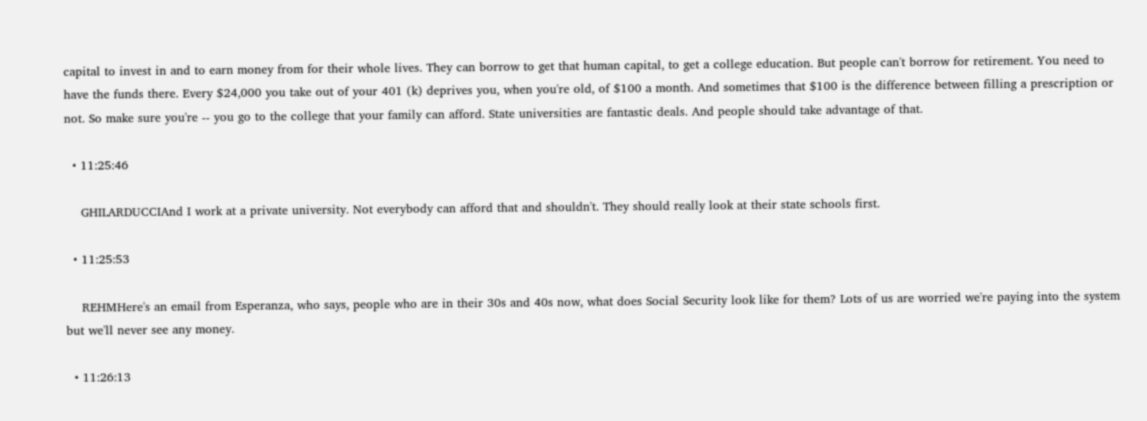capital to invest in and to earn money from for their whole lives. They can borrow to get that human capital, to get a college education. But people can't borrow for retirement. You need to have the funds there. Every $24,000 you take out of your 401 (k) deprives you, when you're old, of $100 a month. And sometimes that $100 is the difference between filling a prescription or not. So make sure you're -- you go to the college that your family can afford. State universities are fantastic deals. And people should take advantage of that.

  • 11:25:46

    GHILARDUCCIAnd I work at a private university. Not everybody can afford that and shouldn't. They should really look at their state schools first.

  • 11:25:53

    REHMHere's an email from Esperanza, who says, people who are in their 30s and 40s now, what does Social Security look like for them? Lots of us are worried we're paying into the system but we'll never see any money.

  • 11:26:13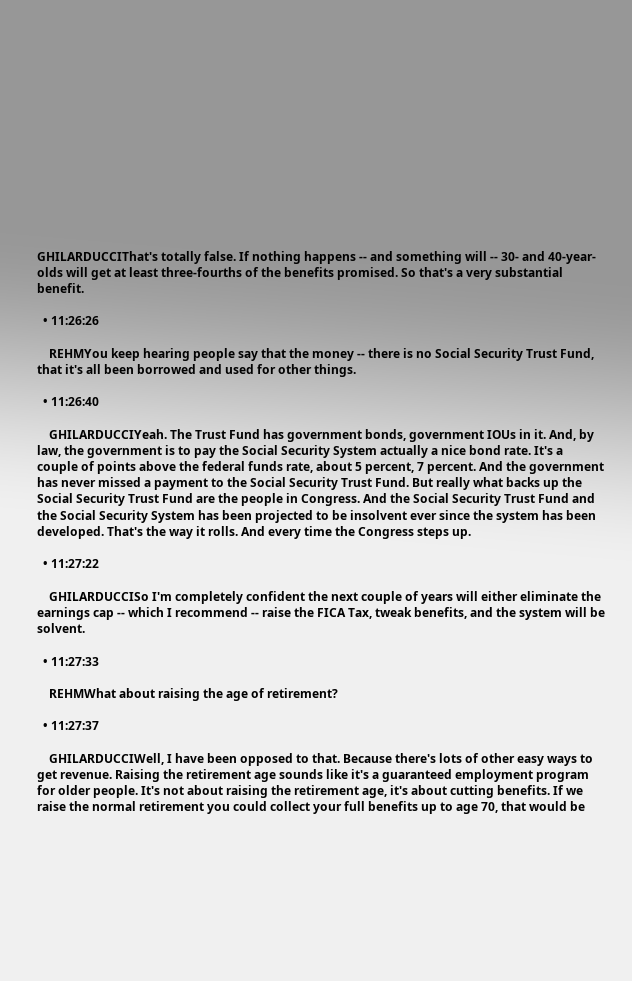GHILARDUCCIThat's totally false. If nothing happens -- and something will -- 30- and 40-year-olds will get at least three-fourths of the benefits promised. So that's a very substantial benefit.

  • 11:26:26

    REHMYou keep hearing people say that the money -- there is no Social Security Trust Fund, that it's all been borrowed and used for other things.

  • 11:26:40

    GHILARDUCCIYeah. The Trust Fund has government bonds, government IOUs in it. And, by law, the government is to pay the Social Security System actually a nice bond rate. It's a couple of points above the federal funds rate, about 5 percent, 7 percent. And the government has never missed a payment to the Social Security Trust Fund. But really what backs up the Social Security Trust Fund are the people in Congress. And the Social Security Trust Fund and the Social Security System has been projected to be insolvent ever since the system has been developed. That's the way it rolls. And every time the Congress steps up.

  • 11:27:22

    GHILARDUCCISo I'm completely confident the next couple of years will either eliminate the earnings cap -- which I recommend -- raise the FICA Tax, tweak benefits, and the system will be solvent.

  • 11:27:33

    REHMWhat about raising the age of retirement?

  • 11:27:37

    GHILARDUCCIWell, I have been opposed to that. Because there's lots of other easy ways to get revenue. Raising the retirement age sounds like it's a guaranteed employment program for older people. It's not about raising the retirement age, it's about cutting benefits. If we raise the normal retirement you could collect your full benefits up to age 70, that would be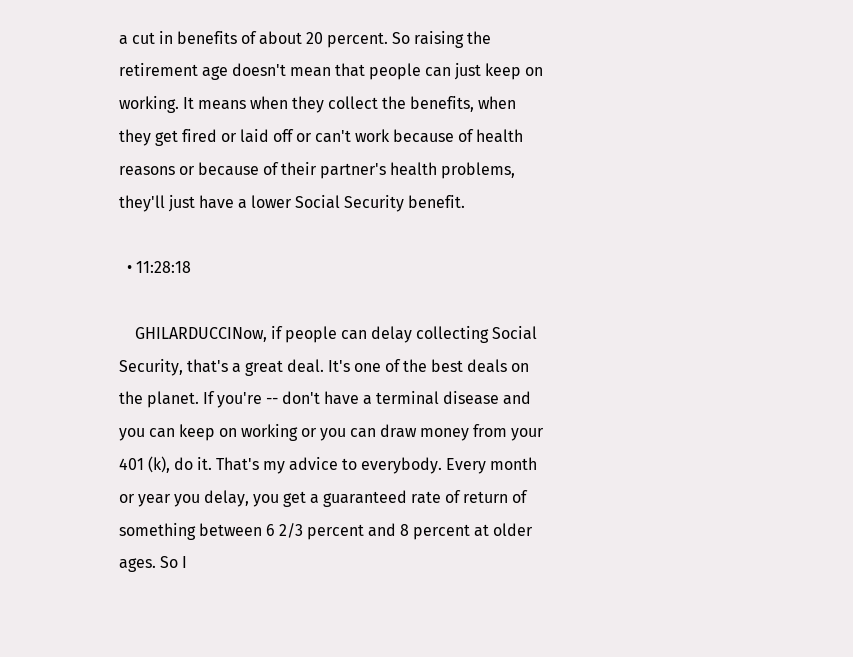a cut in benefits of about 20 percent. So raising the retirement age doesn't mean that people can just keep on working. It means when they collect the benefits, when they get fired or laid off or can't work because of health reasons or because of their partner's health problems, they'll just have a lower Social Security benefit.

  • 11:28:18

    GHILARDUCCINow, if people can delay collecting Social Security, that's a great deal. It's one of the best deals on the planet. If you're -- don't have a terminal disease and you can keep on working or you can draw money from your 401 (k), do it. That's my advice to everybody. Every month or year you delay, you get a guaranteed rate of return of something between 6 2/3 percent and 8 percent at older ages. So I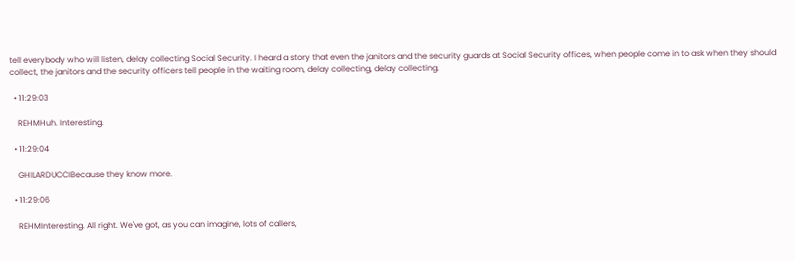tell everybody who will listen, delay collecting Social Security. I heard a story that even the janitors and the security guards at Social Security offices, when people come in to ask when they should collect, the janitors and the security officers tell people in the waiting room, delay collecting, delay collecting.

  • 11:29:03

    REHMHuh. Interesting.

  • 11:29:04

    GHILARDUCCIBecause they know more.

  • 11:29:06

    REHMInteresting. All right. We've got, as you can imagine, lots of callers,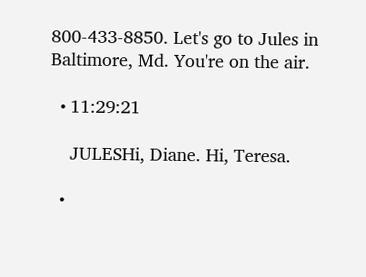800-433-8850. Let's go to Jules in Baltimore, Md. You're on the air.

  • 11:29:21

    JULESHi, Diane. Hi, Teresa.

  •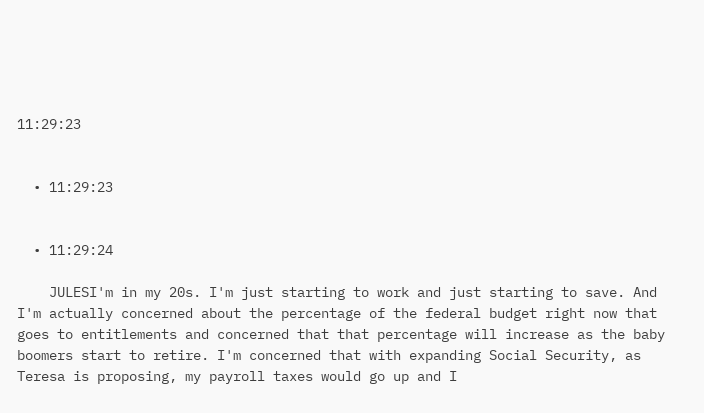11:29:23


  • 11:29:23


  • 11:29:24

    JULESI'm in my 20s. I'm just starting to work and just starting to save. And I'm actually concerned about the percentage of the federal budget right now that goes to entitlements and concerned that that percentage will increase as the baby boomers start to retire. I'm concerned that with expanding Social Security, as Teresa is proposing, my payroll taxes would go up and I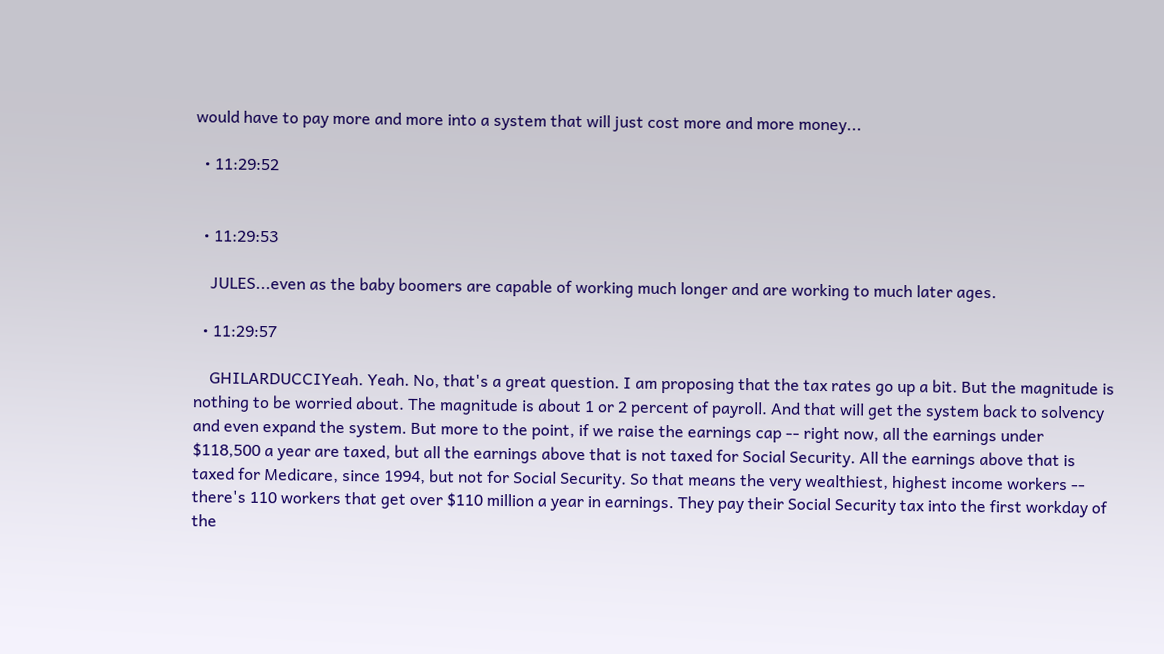would have to pay more and more into a system that will just cost more and more money...

  • 11:29:52


  • 11:29:53

    JULES...even as the baby boomers are capable of working much longer and are working to much later ages.

  • 11:29:57

    GHILARDUCCIYeah. Yeah. No, that's a great question. I am proposing that the tax rates go up a bit. But the magnitude is nothing to be worried about. The magnitude is about 1 or 2 percent of payroll. And that will get the system back to solvency and even expand the system. But more to the point, if we raise the earnings cap -- right now, all the earnings under $118,500 a year are taxed, but all the earnings above that is not taxed for Social Security. All the earnings above that is taxed for Medicare, since 1994, but not for Social Security. So that means the very wealthiest, highest income workers -- there's 110 workers that get over $110 million a year in earnings. They pay their Social Security tax into the first workday of the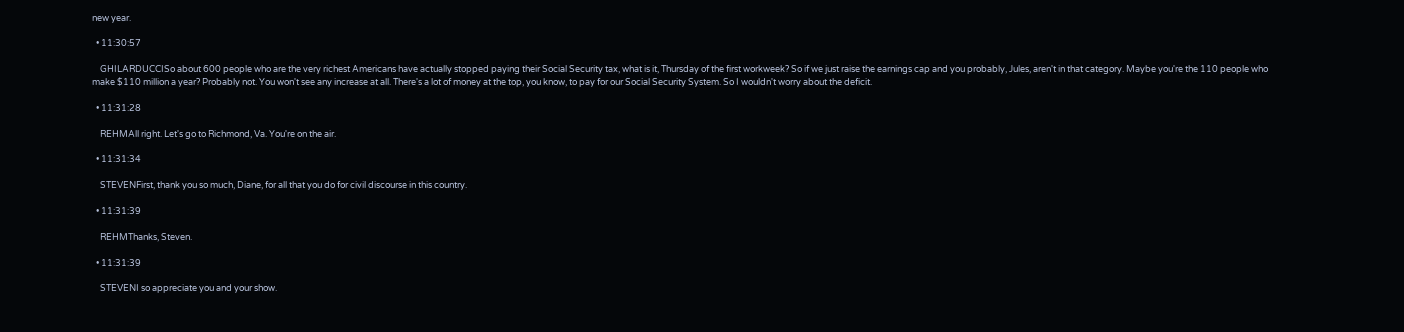new year.

  • 11:30:57

    GHILARDUCCISo about 600 people who are the very richest Americans have actually stopped paying their Social Security tax, what is it, Thursday of the first workweek? So if we just raise the earnings cap and you probably, Jules, aren't in that category. Maybe you're the 110 people who make $110 million a year? Probably not. You won't see any increase at all. There's a lot of money at the top, you know, to pay for our Social Security System. So I wouldn't worry about the deficit.

  • 11:31:28

    REHMAll right. Let's go to Richmond, Va. You're on the air.

  • 11:31:34

    STEVENFirst, thank you so much, Diane, for all that you do for civil discourse in this country.

  • 11:31:39

    REHMThanks, Steven.

  • 11:31:39

    STEVENI so appreciate you and your show.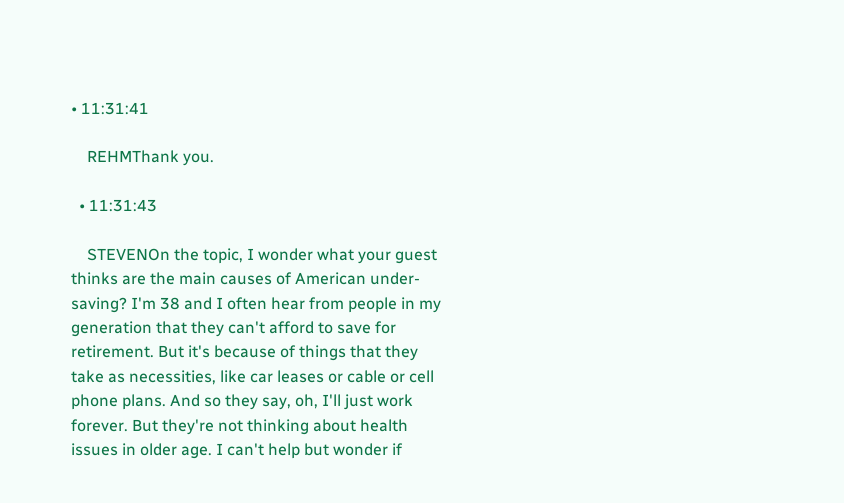• 11:31:41

    REHMThank you.

  • 11:31:43

    STEVENOn the topic, I wonder what your guest thinks are the main causes of American under-saving? I'm 38 and I often hear from people in my generation that they can't afford to save for retirement. But it's because of things that they take as necessities, like car leases or cable or cell phone plans. And so they say, oh, I'll just work forever. But they're not thinking about health issues in older age. I can't help but wonder if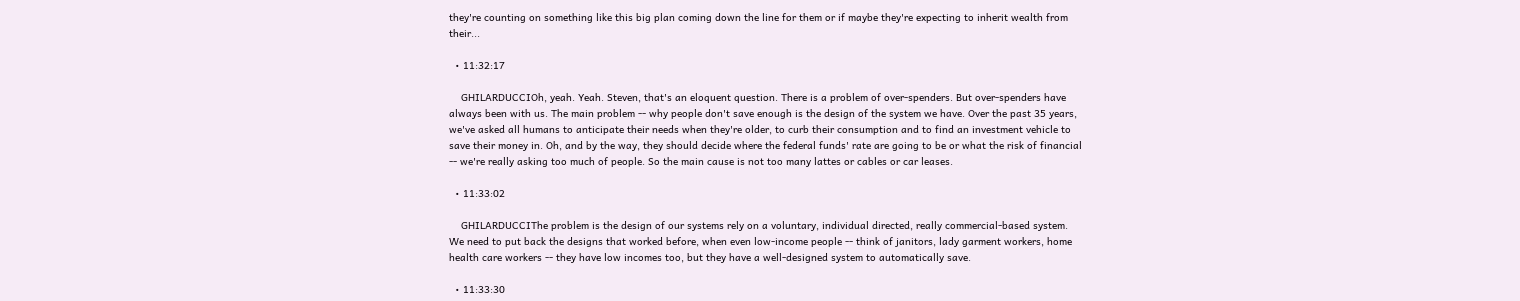they're counting on something like this big plan coming down the line for them or if maybe they're expecting to inherit wealth from their...

  • 11:32:17

    GHILARDUCCIOh, yeah. Yeah. Steven, that's an eloquent question. There is a problem of over-spenders. But over-spenders have always been with us. The main problem -- why people don't save enough is the design of the system we have. Over the past 35 years, we've asked all humans to anticipate their needs when they're older, to curb their consumption and to find an investment vehicle to save their money in. Oh, and by the way, they should decide where the federal funds' rate are going to be or what the risk of financial -- we're really asking too much of people. So the main cause is not too many lattes or cables or car leases.

  • 11:33:02

    GHILARDUCCIThe problem is the design of our systems rely on a voluntary, individual directed, really commercial-based system. We need to put back the designs that worked before, when even low-income people -- think of janitors, lady garment workers, home health care workers -- they have low incomes too, but they have a well-designed system to automatically save.

  • 11:33:30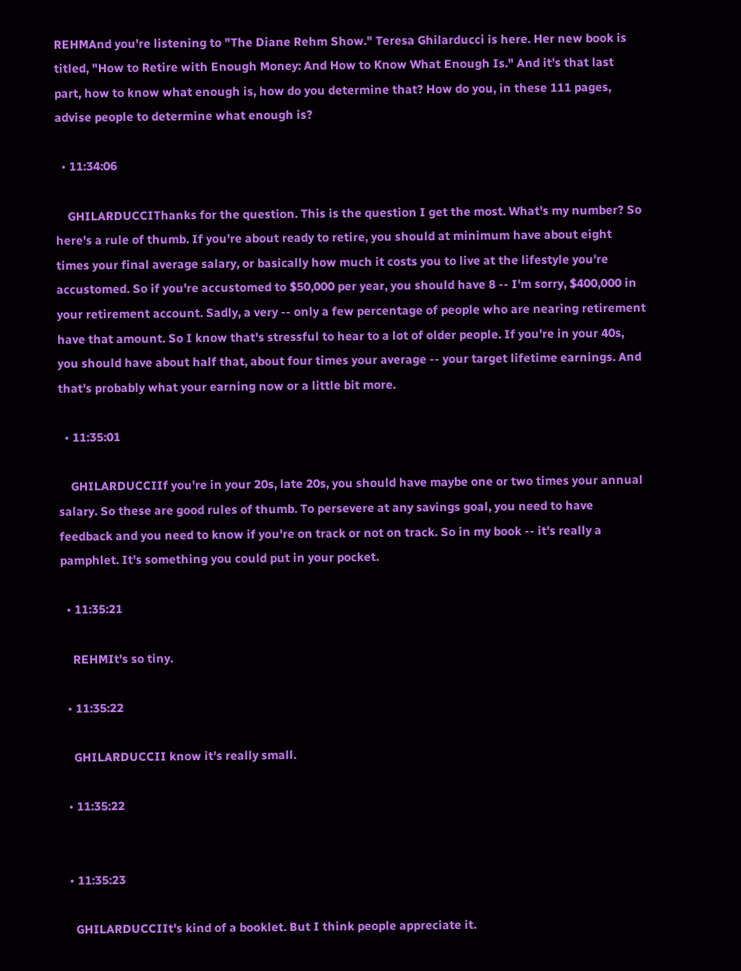REHMAnd you're listening to "The Diane Rehm Show." Teresa Ghilarducci is here. Her new book is titled, "How to Retire with Enough Money: And How to Know What Enough Is." And it's that last part, how to know what enough is, how do you determine that? How do you, in these 111 pages, advise people to determine what enough is?

  • 11:34:06

    GHILARDUCCIThanks for the question. This is the question I get the most. What's my number? So here's a rule of thumb. If you're about ready to retire, you should at minimum have about eight times your final average salary, or basically how much it costs you to live at the lifestyle you're accustomed. So if you're accustomed to $50,000 per year, you should have 8 -- I'm sorry, $400,000 in your retirement account. Sadly, a very -- only a few percentage of people who are nearing retirement have that amount. So I know that's stressful to hear to a lot of older people. If you're in your 40s, you should have about half that, about four times your average -- your target lifetime earnings. And that's probably what your earning now or a little bit more.

  • 11:35:01

    GHILARDUCCIIf you're in your 20s, late 20s, you should have maybe one or two times your annual salary. So these are good rules of thumb. To persevere at any savings goal, you need to have feedback and you need to know if you're on track or not on track. So in my book -- it's really a pamphlet. It's something you could put in your pocket.

  • 11:35:21

    REHMIt's so tiny.

  • 11:35:22

    GHILARDUCCII know it's really small.

  • 11:35:22


  • 11:35:23

    GHILARDUCCIIt's kind of a booklet. But I think people appreciate it.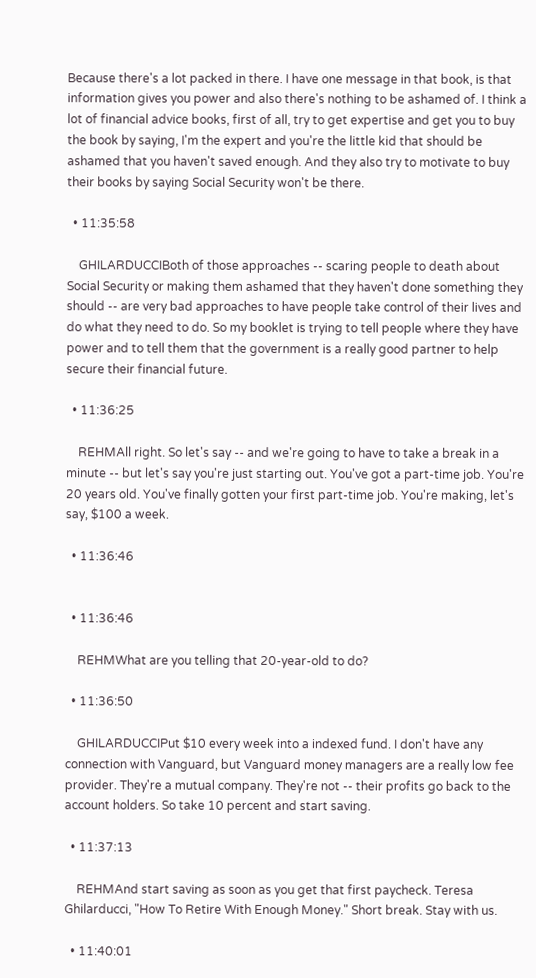Because there's a lot packed in there. I have one message in that book, is that information gives you power and also there's nothing to be ashamed of. I think a lot of financial advice books, first of all, try to get expertise and get you to buy the book by saying, I'm the expert and you're the little kid that should be ashamed that you haven't saved enough. And they also try to motivate to buy their books by saying Social Security won't be there.

  • 11:35:58

    GHILARDUCCIBoth of those approaches -- scaring people to death about Social Security or making them ashamed that they haven't done something they should -- are very bad approaches to have people take control of their lives and do what they need to do. So my booklet is trying to tell people where they have power and to tell them that the government is a really good partner to help secure their financial future.

  • 11:36:25

    REHMAll right. So let's say -- and we're going to have to take a break in a minute -- but let's say you're just starting out. You've got a part-time job. You're 20 years old. You've finally gotten your first part-time job. You're making, let's say, $100 a week.

  • 11:36:46


  • 11:36:46

    REHMWhat are you telling that 20-year-old to do?

  • 11:36:50

    GHILARDUCCIPut $10 every week into a indexed fund. I don't have any connection with Vanguard, but Vanguard money managers are a really low fee provider. They're a mutual company. They're not -- their profits go back to the account holders. So take 10 percent and start saving.

  • 11:37:13

    REHMAnd start saving as soon as you get that first paycheck. Teresa Ghilarducci, "How To Retire With Enough Money." Short break. Stay with us.

  • 11:40:01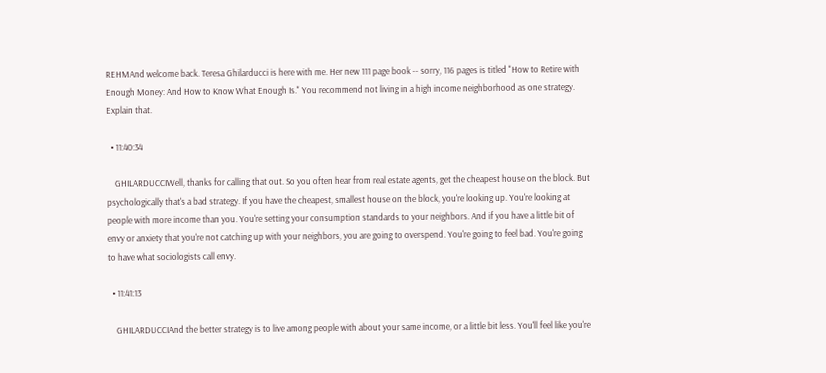REHMAnd welcome back. Teresa Ghilarducci is here with me. Her new 111 page book -- sorry, 116 pages is titled "How to Retire with Enough Money: And How to Know What Enough Is." You recommend not living in a high income neighborhood as one strategy. Explain that.

  • 11:40:34

    GHILARDUCCIWell, thanks for calling that out. So you often hear from real estate agents, get the cheapest house on the block. But psychologically that's a bad strategy. If you have the cheapest, smallest house on the block, you're looking up. You're looking at people with more income than you. You're setting your consumption standards to your neighbors. And if you have a little bit of envy or anxiety that you're not catching up with your neighbors, you are going to overspend. You're going to feel bad. You're going to have what sociologists call envy.

  • 11:41:13

    GHILARDUCCIAnd the better strategy is to live among people with about your same income, or a little bit less. You'll feel like you're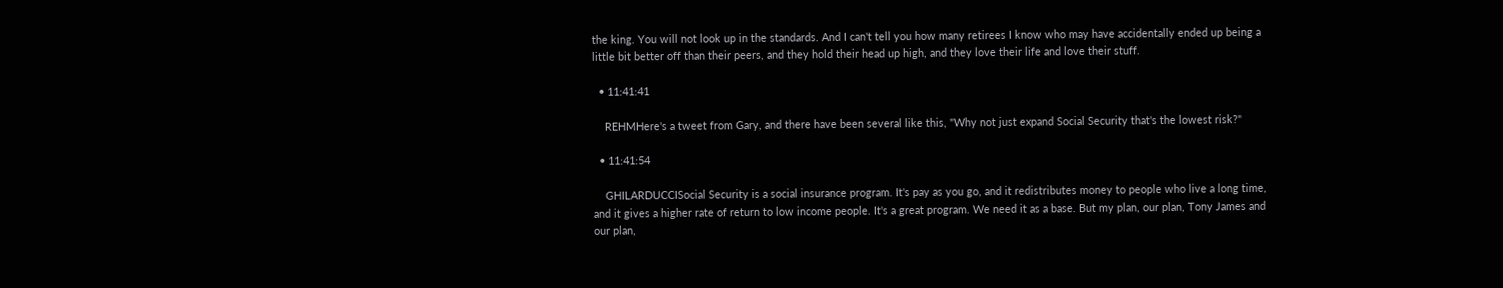the king. You will not look up in the standards. And I can't tell you how many retirees I know who may have accidentally ended up being a little bit better off than their peers, and they hold their head up high, and they love their life and love their stuff.

  • 11:41:41

    REHMHere's a tweet from Gary, and there have been several like this, "Why not just expand Social Security that's the lowest risk?"

  • 11:41:54

    GHILARDUCCISocial Security is a social insurance program. It's pay as you go, and it redistributes money to people who live a long time, and it gives a higher rate of return to low income people. It's a great program. We need it as a base. But my plan, our plan, Tony James and our plan,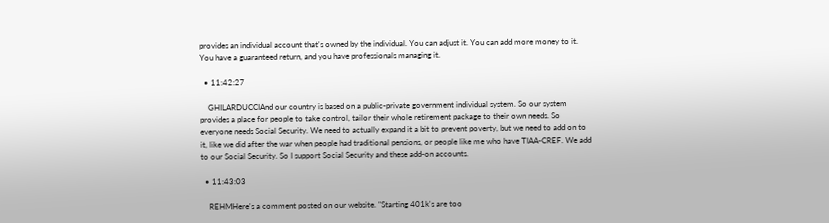provides an individual account that's owned by the individual. You can adjust it. You can add more money to it. You have a guaranteed return, and you have professionals managing it.

  • 11:42:27

    GHILARDUCCIAnd our country is based on a public-private government individual system. So our system provides a place for people to take control, tailor their whole retirement package to their own needs. So everyone needs Social Security. We need to actually expand it a bit to prevent poverty, but we need to add on to it, like we did after the war when people had traditional pensions, or people like me who have TIAA-CREF. We add to our Social Security. So I support Social Security and these add-on accounts.

  • 11:43:03

    REHMHere's a comment posted on our website. "Starting 401k's are too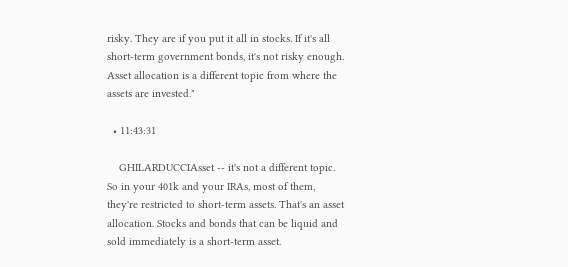risky. They are if you put it all in stocks. If it's all short-term government bonds, it's not risky enough. Asset allocation is a different topic from where the assets are invested."

  • 11:43:31

    GHILARDUCCIAsset -- it's not a different topic. So in your 401k and your IRAs, most of them, they're restricted to short-term assets. That's an asset allocation. Stocks and bonds that can be liquid and sold immediately is a short-term asset.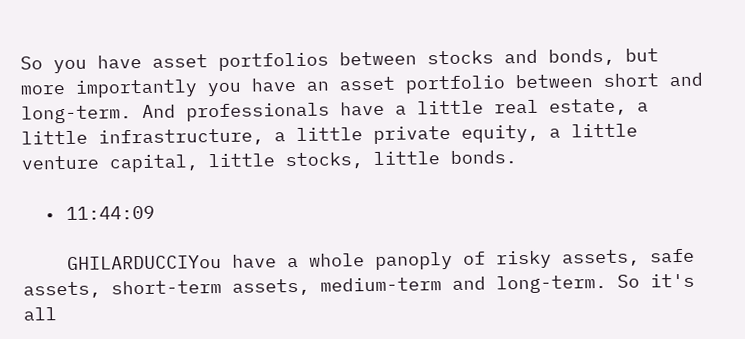So you have asset portfolios between stocks and bonds, but more importantly you have an asset portfolio between short and long-term. And professionals have a little real estate, a little infrastructure, a little private equity, a little venture capital, little stocks, little bonds.

  • 11:44:09

    GHILARDUCCIYou have a whole panoply of risky assets, safe assets, short-term assets, medium-term and long-term. So it's all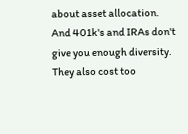about asset allocation. And 401k's and IRAs don't give you enough diversity. They also cost too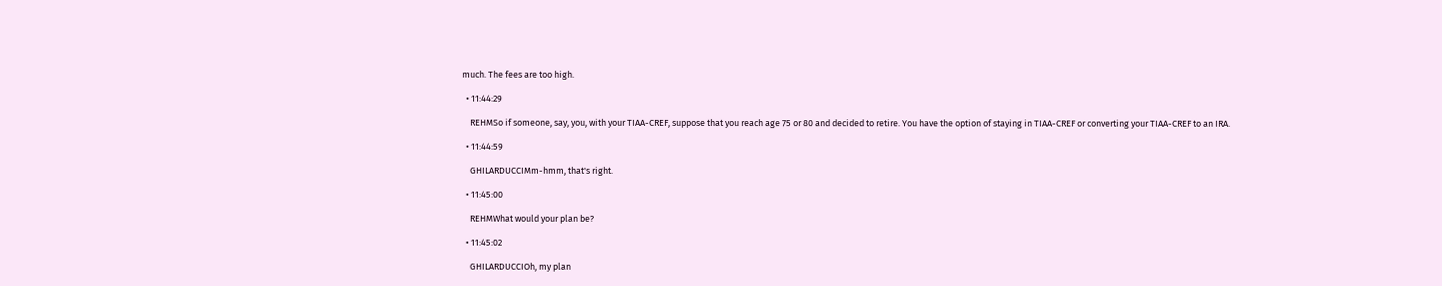much. The fees are too high.

  • 11:44:29

    REHMSo if someone, say, you, with your TIAA-CREF, suppose that you reach age 75 or 80 and decided to retire. You have the option of staying in TIAA-CREF or converting your TIAA-CREF to an IRA.

  • 11:44:59

    GHILARDUCCIMm-hmm, that's right.

  • 11:45:00

    REHMWhat would your plan be?

  • 11:45:02

    GHILARDUCCIOh, my plan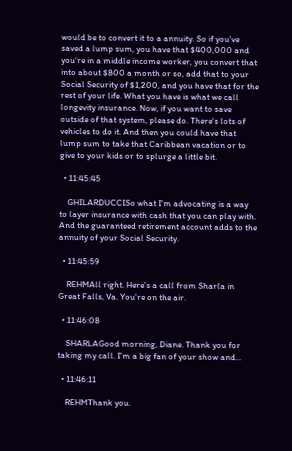would be to convert it to a annuity. So if you've saved a lump sum, you have that $400,000 and you're in a middle income worker, you convert that into about $800 a month or so, add that to your Social Security of $1,200, and you have that for the rest of your life. What you have is what we call longevity insurance. Now, if you want to save outside of that system, please do. There's lots of vehicles to do it. And then you could have that lump sum to take that Caribbean vacation or to give to your kids or to splurge a little bit.

  • 11:45:45

    GHILARDUCCISo what I'm advocating is a way to layer insurance with cash that you can play with. And the guaranteed retirement account adds to the annuity of your Social Security.

  • 11:45:59

    REHMAll right. Here's a call from Sharla in Great Falls, Va. You're on the air.

  • 11:46:08

    SHARLAGood morning, Diane. Thank you for taking my call. I'm a big fan of your show and...

  • 11:46:11

    REHMThank you.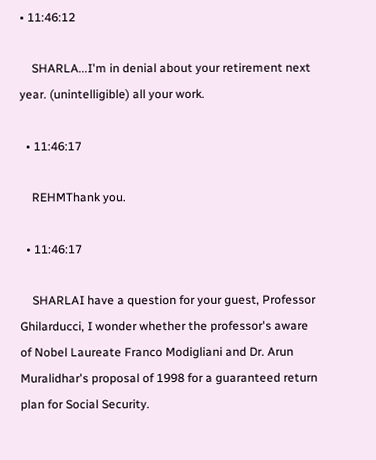• 11:46:12

    SHARLA...I'm in denial about your retirement next year. (unintelligible) all your work.

  • 11:46:17

    REHMThank you.

  • 11:46:17

    SHARLAI have a question for your guest, Professor Ghilarducci, I wonder whether the professor's aware of Nobel Laureate Franco Modigliani and Dr. Arun Muralidhar's proposal of 1998 for a guaranteed return plan for Social Security.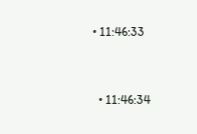• 11:46:33


  • 11:46:34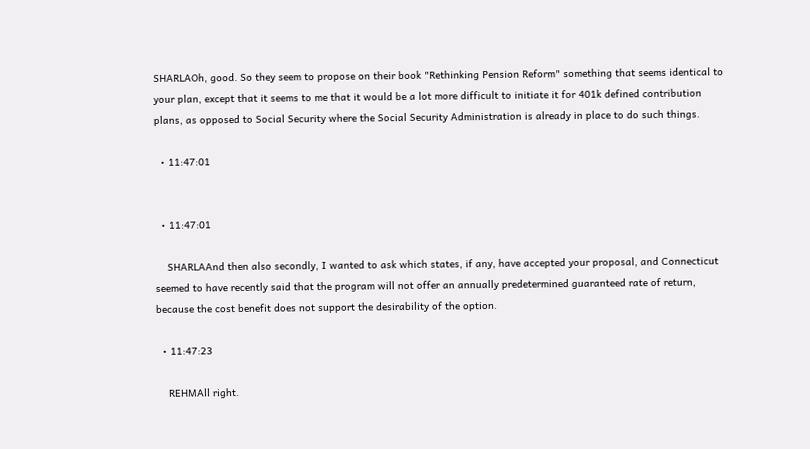SHARLAOh, good. So they seem to propose on their book "Rethinking Pension Reform" something that seems identical to your plan, except that it seems to me that it would be a lot more difficult to initiate it for 401k defined contribution plans, as opposed to Social Security where the Social Security Administration is already in place to do such things.

  • 11:47:01


  • 11:47:01

    SHARLAAnd then also secondly, I wanted to ask which states, if any, have accepted your proposal, and Connecticut seemed to have recently said that the program will not offer an annually predetermined guaranteed rate of return, because the cost benefit does not support the desirability of the option.

  • 11:47:23

    REHMAll right.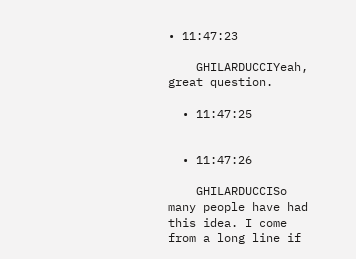• 11:47:23

    GHILARDUCCIYeah, great question.

  • 11:47:25


  • 11:47:26

    GHILARDUCCISo many people have had this idea. I come from a long line if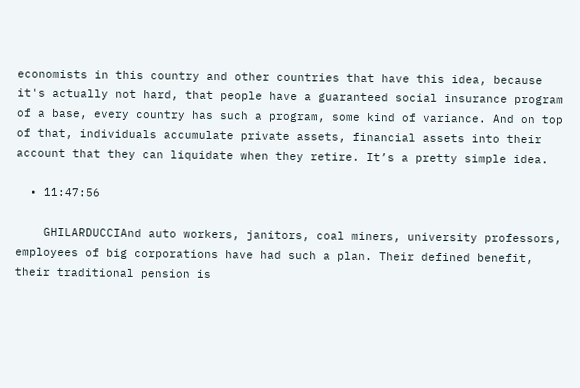economists in this country and other countries that have this idea, because it's actually not hard, that people have a guaranteed social insurance program of a base, every country has such a program, some kind of variance. And on top of that, individuals accumulate private assets, financial assets into their account that they can liquidate when they retire. It’s a pretty simple idea.

  • 11:47:56

    GHILARDUCCIAnd auto workers, janitors, coal miners, university professors, employees of big corporations have had such a plan. Their defined benefit, their traditional pension is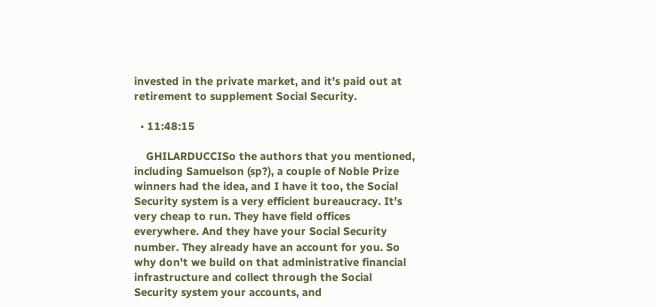invested in the private market, and it's paid out at retirement to supplement Social Security.

  • 11:48:15

    GHILARDUCCISo the authors that you mentioned, including Samuelson (sp?), a couple of Noble Prize winners had the idea, and I have it too, the Social Security system is a very efficient bureaucracy. It's very cheap to run. They have field offices everywhere. And they have your Social Security number. They already have an account for you. So why don't we build on that administrative financial infrastructure and collect through the Social Security system your accounts, and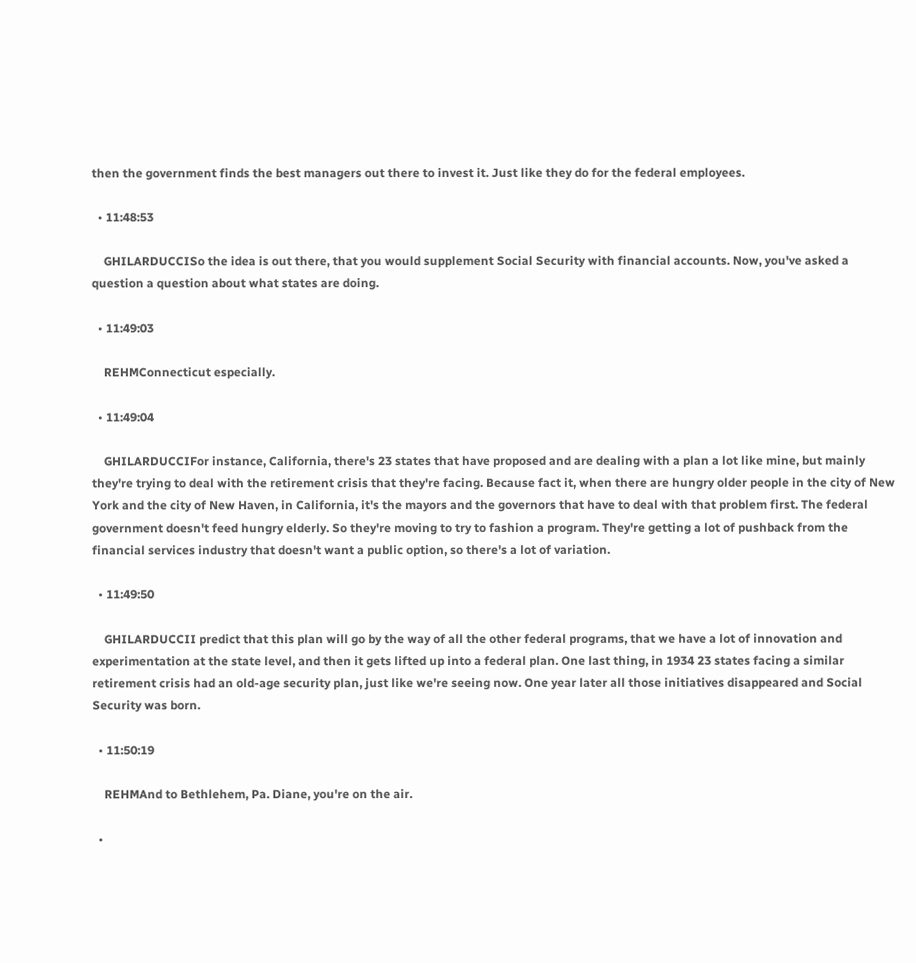then the government finds the best managers out there to invest it. Just like they do for the federal employees.

  • 11:48:53

    GHILARDUCCISo the idea is out there, that you would supplement Social Security with financial accounts. Now, you've asked a question a question about what states are doing.

  • 11:49:03

    REHMConnecticut especially.

  • 11:49:04

    GHILARDUCCIFor instance, California, there's 23 states that have proposed and are dealing with a plan a lot like mine, but mainly they're trying to deal with the retirement crisis that they're facing. Because fact it, when there are hungry older people in the city of New York and the city of New Haven, in California, it's the mayors and the governors that have to deal with that problem first. The federal government doesn't feed hungry elderly. So they're moving to try to fashion a program. They're getting a lot of pushback from the financial services industry that doesn't want a public option, so there's a lot of variation.

  • 11:49:50

    GHILARDUCCII predict that this plan will go by the way of all the other federal programs, that we have a lot of innovation and experimentation at the state level, and then it gets lifted up into a federal plan. One last thing, in 1934 23 states facing a similar retirement crisis had an old-age security plan, just like we're seeing now. One year later all those initiatives disappeared and Social Security was born.

  • 11:50:19

    REHMAnd to Bethlehem, Pa. Diane, you're on the air.

  •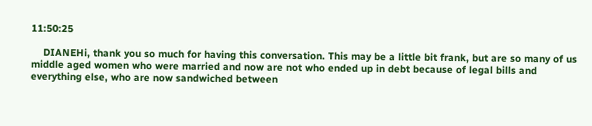11:50:25

    DIANEHi, thank you so much for having this conversation. This may be a little bit frank, but are so many of us middle aged women who were married and now are not who ended up in debt because of legal bills and everything else, who are now sandwiched between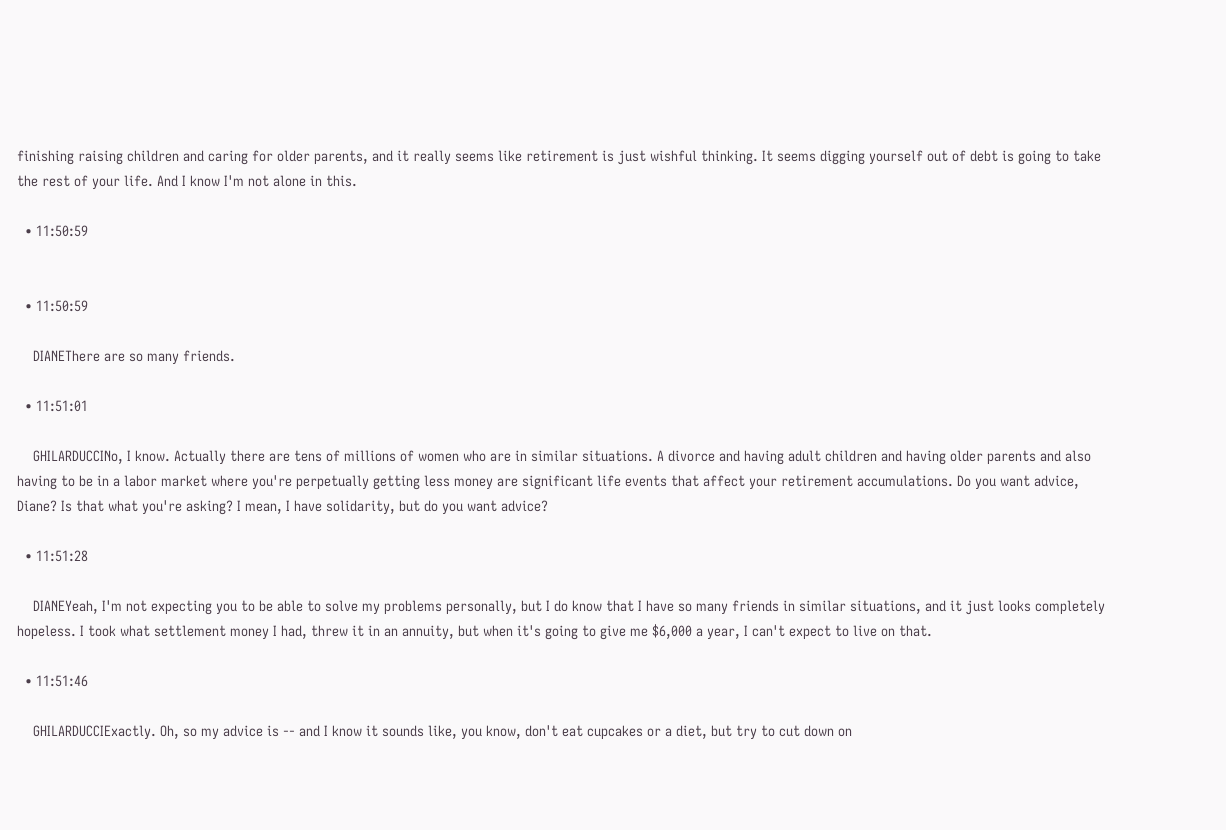finishing raising children and caring for older parents, and it really seems like retirement is just wishful thinking. It seems digging yourself out of debt is going to take the rest of your life. And I know I'm not alone in this.

  • 11:50:59


  • 11:50:59

    DIANEThere are so many friends.

  • 11:51:01

    GHILARDUCCINo, I know. Actually there are tens of millions of women who are in similar situations. A divorce and having adult children and having older parents and also having to be in a labor market where you're perpetually getting less money are significant life events that affect your retirement accumulations. Do you want advice, Diane? Is that what you're asking? I mean, I have solidarity, but do you want advice?

  • 11:51:28

    DIANEYeah, I'm not expecting you to be able to solve my problems personally, but I do know that I have so many friends in similar situations, and it just looks completely hopeless. I took what settlement money I had, threw it in an annuity, but when it's going to give me $6,000 a year, I can't expect to live on that.

  • 11:51:46

    GHILARDUCCIExactly. Oh, so my advice is -- and I know it sounds like, you know, don't eat cupcakes or a diet, but try to cut down on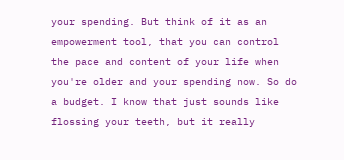your spending. But think of it as an empowerment tool, that you can control the pace and content of your life when you're older and your spending now. So do a budget. I know that just sounds like flossing your teeth, but it really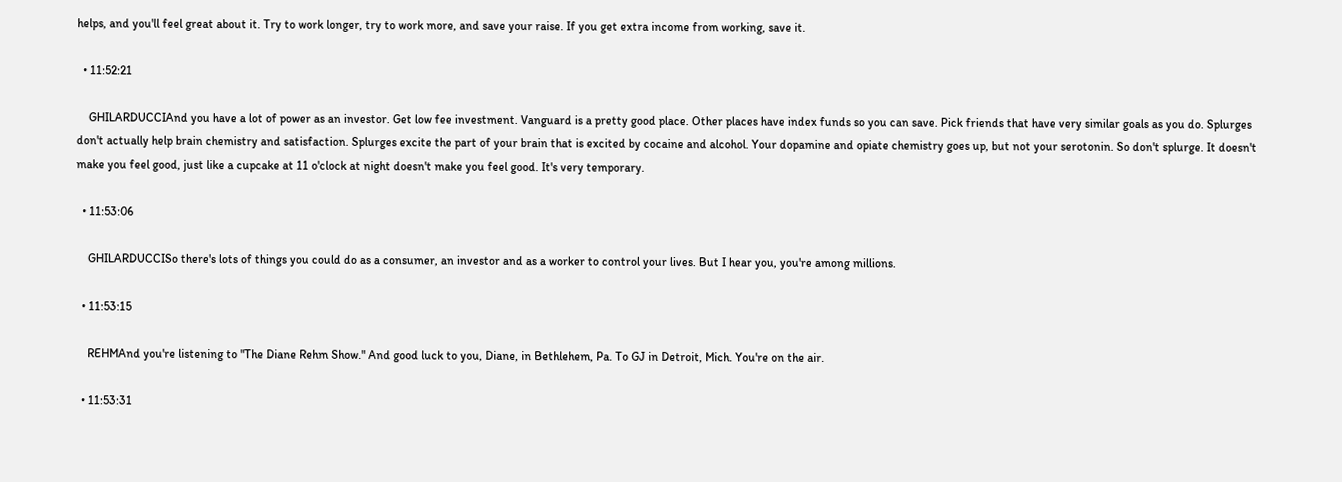helps, and you'll feel great about it. Try to work longer, try to work more, and save your raise. If you get extra income from working, save it.

  • 11:52:21

    GHILARDUCCIAnd you have a lot of power as an investor. Get low fee investment. Vanguard is a pretty good place. Other places have index funds so you can save. Pick friends that have very similar goals as you do. Splurges don't actually help brain chemistry and satisfaction. Splurges excite the part of your brain that is excited by cocaine and alcohol. Your dopamine and opiate chemistry goes up, but not your serotonin. So don't splurge. It doesn't make you feel good, just like a cupcake at 11 o'clock at night doesn't make you feel good. It's very temporary.

  • 11:53:06

    GHILARDUCCISo there's lots of things you could do as a consumer, an investor and as a worker to control your lives. But I hear you, you're among millions.

  • 11:53:15

    REHMAnd you're listening to "The Diane Rehm Show." And good luck to you, Diane, in Bethlehem, Pa. To GJ in Detroit, Mich. You're on the air.

  • 11:53:31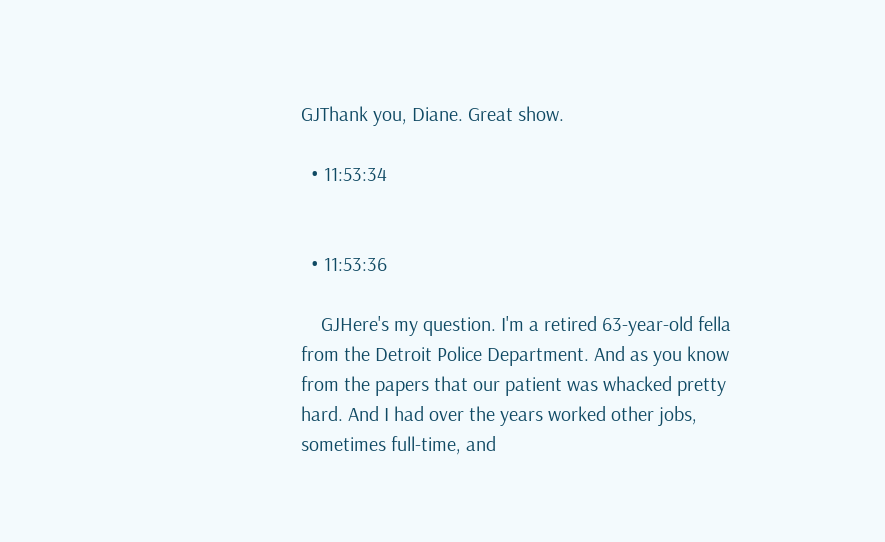GJThank you, Diane. Great show.

  • 11:53:34


  • 11:53:36

    GJHere's my question. I'm a retired 63-year-old fella from the Detroit Police Department. And as you know from the papers that our patient was whacked pretty hard. And I had over the years worked other jobs, sometimes full-time, and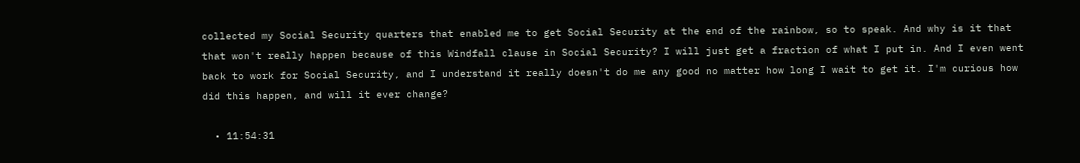collected my Social Security quarters that enabled me to get Social Security at the end of the rainbow, so to speak. And why is it that that won't really happen because of this Windfall clause in Social Security? I will just get a fraction of what I put in. And I even went back to work for Social Security, and I understand it really doesn't do me any good no matter how long I wait to get it. I'm curious how did this happen, and will it ever change?

  • 11:54:31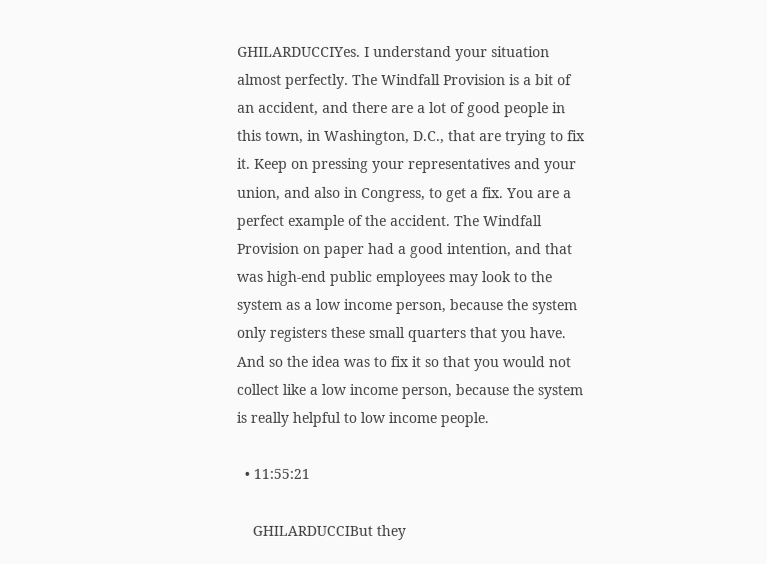GHILARDUCCIYes. I understand your situation almost perfectly. The Windfall Provision is a bit of an accident, and there are a lot of good people in this town, in Washington, D.C., that are trying to fix it. Keep on pressing your representatives and your union, and also in Congress, to get a fix. You are a perfect example of the accident. The Windfall Provision on paper had a good intention, and that was high-end public employees may look to the system as a low income person, because the system only registers these small quarters that you have. And so the idea was to fix it so that you would not collect like a low income person, because the system is really helpful to low income people.

  • 11:55:21

    GHILARDUCCIBut they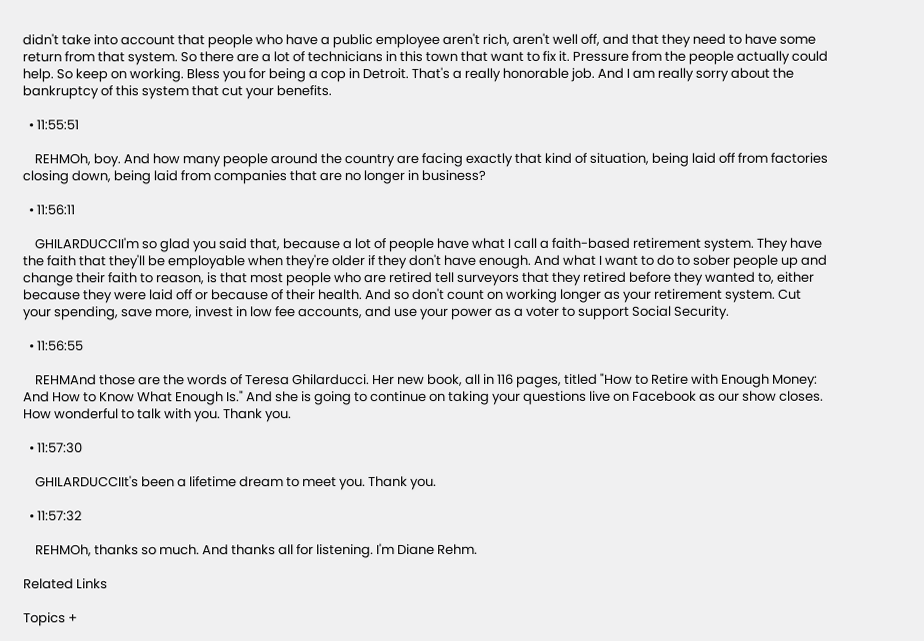didn't take into account that people who have a public employee aren't rich, aren't well off, and that they need to have some return from that system. So there are a lot of technicians in this town that want to fix it. Pressure from the people actually could help. So keep on working. Bless you for being a cop in Detroit. That's a really honorable job. And I am really sorry about the bankruptcy of this system that cut your benefits.

  • 11:55:51

    REHMOh, boy. And how many people around the country are facing exactly that kind of situation, being laid off from factories closing down, being laid from companies that are no longer in business?

  • 11:56:11

    GHILARDUCCII'm so glad you said that, because a lot of people have what I call a faith-based retirement system. They have the faith that they'll be employable when they're older if they don't have enough. And what I want to do to sober people up and change their faith to reason, is that most people who are retired tell surveyors that they retired before they wanted to, either because they were laid off or because of their health. And so don't count on working longer as your retirement system. Cut your spending, save more, invest in low fee accounts, and use your power as a voter to support Social Security.

  • 11:56:55

    REHMAnd those are the words of Teresa Ghilarducci. Her new book, all in 116 pages, titled "How to Retire with Enough Money: And How to Know What Enough Is." And she is going to continue on taking your questions live on Facebook as our show closes. How wonderful to talk with you. Thank you.

  • 11:57:30

    GHILARDUCCIIt's been a lifetime dream to meet you. Thank you.

  • 11:57:32

    REHMOh, thanks so much. And thanks all for listening. I'm Diane Rehm.

Related Links

Topics +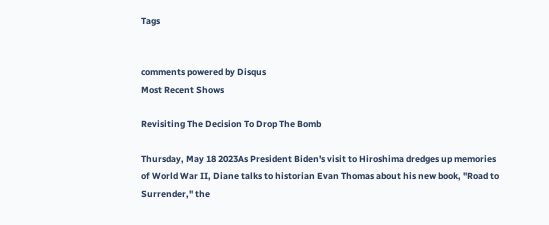Tags


comments powered by Disqus
Most Recent Shows

Revisiting The Decision To Drop The Bomb

Thursday, May 18 2023As President Biden's visit to Hiroshima dredges up memories of World War II, Diane talks to historian Evan Thomas about his new book, "Road to Surrender," the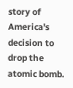story of America's decision to drop the atomic bomb.